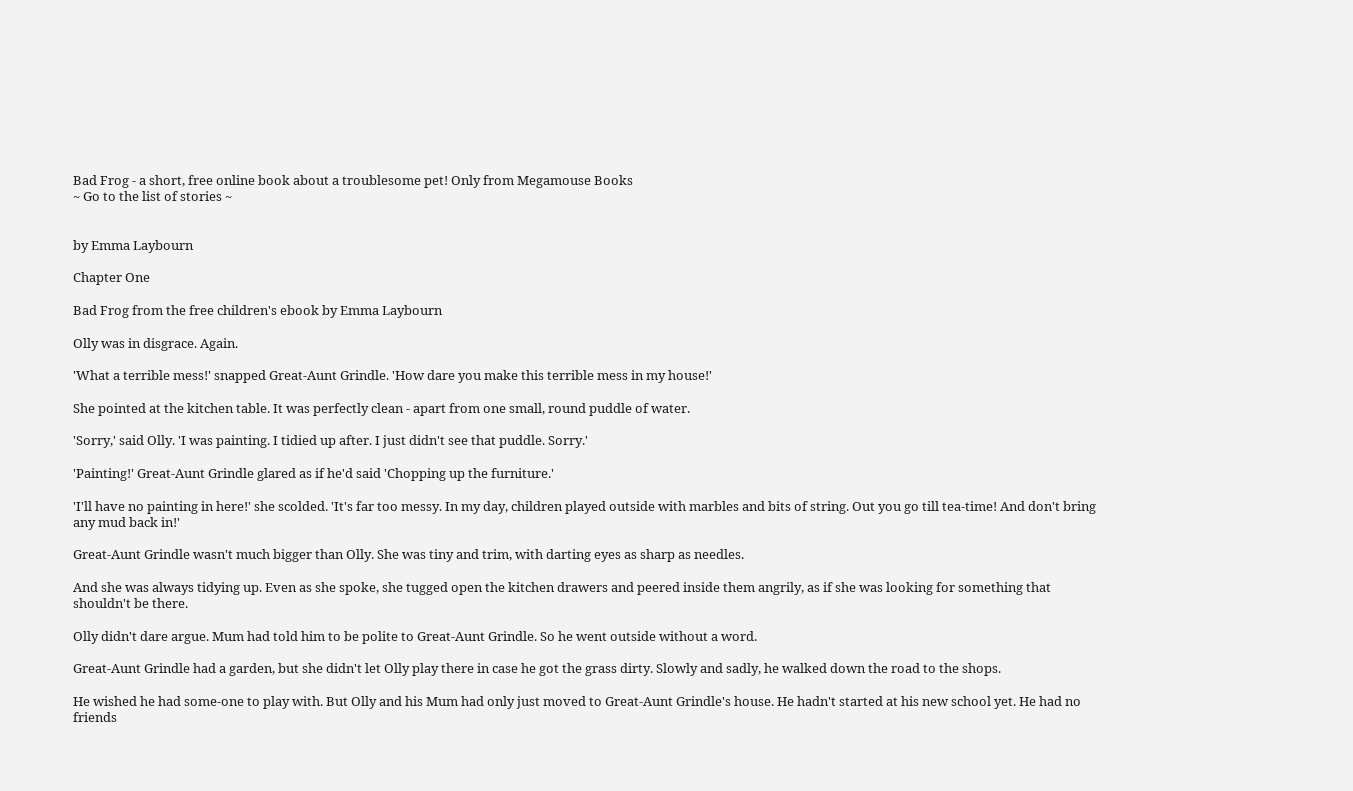Bad Frog - a short, free online book about a troublesome pet! Only from Megamouse Books
~ Go to the list of stories ~


by Emma Laybourn

Chapter One

Bad Frog from the free children's ebook by Emma Laybourn

Olly was in disgrace. Again.

'What a terrible mess!' snapped Great-Aunt Grindle. 'How dare you make this terrible mess in my house!'

She pointed at the kitchen table. It was perfectly clean - apart from one small, round puddle of water.

'Sorry,' said Olly. 'I was painting. I tidied up after. I just didn't see that puddle. Sorry.'

'Painting!' Great-Aunt Grindle glared as if he'd said 'Chopping up the furniture.'

'I'll have no painting in here!' she scolded. 'It's far too messy. In my day, children played outside with marbles and bits of string. Out you go till tea-time! And don't bring any mud back in!'

Great-Aunt Grindle wasn't much bigger than Olly. She was tiny and trim, with darting eyes as sharp as needles.

And she was always tidying up. Even as she spoke, she tugged open the kitchen drawers and peered inside them angrily, as if she was looking for something that shouldn't be there.

Olly didn't dare argue. Mum had told him to be polite to Great-Aunt Grindle. So he went outside without a word.

Great-Aunt Grindle had a garden, but she didn't let Olly play there in case he got the grass dirty. Slowly and sadly, he walked down the road to the shops.

He wished he had some-one to play with. But Olly and his Mum had only just moved to Great-Aunt Grindle's house. He hadn't started at his new school yet. He had no friends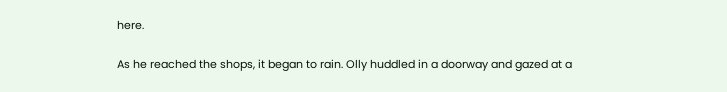here.

As he reached the shops, it began to rain. Olly huddled in a doorway and gazed at a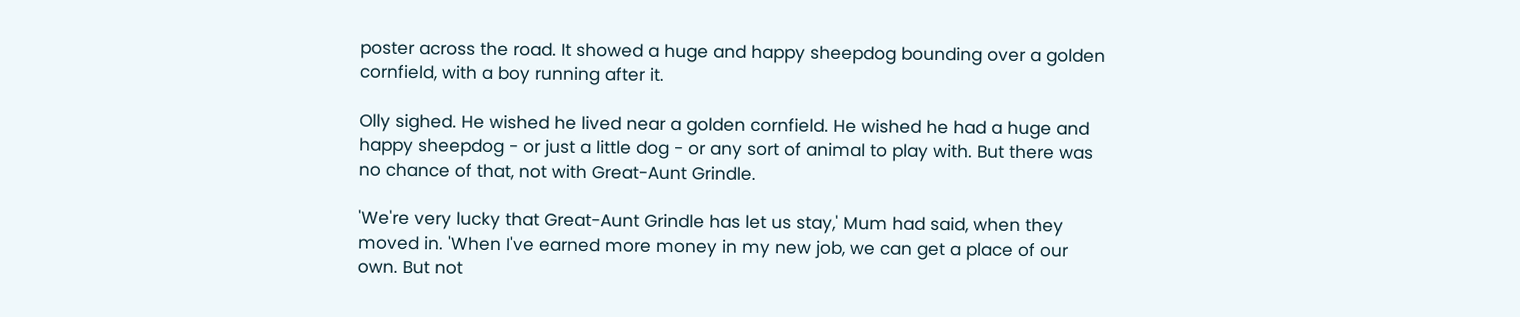poster across the road. It showed a huge and happy sheepdog bounding over a golden cornfield, with a boy running after it.

Olly sighed. He wished he lived near a golden cornfield. He wished he had a huge and happy sheepdog - or just a little dog - or any sort of animal to play with. But there was no chance of that, not with Great-Aunt Grindle.

'We're very lucky that Great-Aunt Grindle has let us stay,' Mum had said, when they moved in. 'When I've earned more money in my new job, we can get a place of our own. But not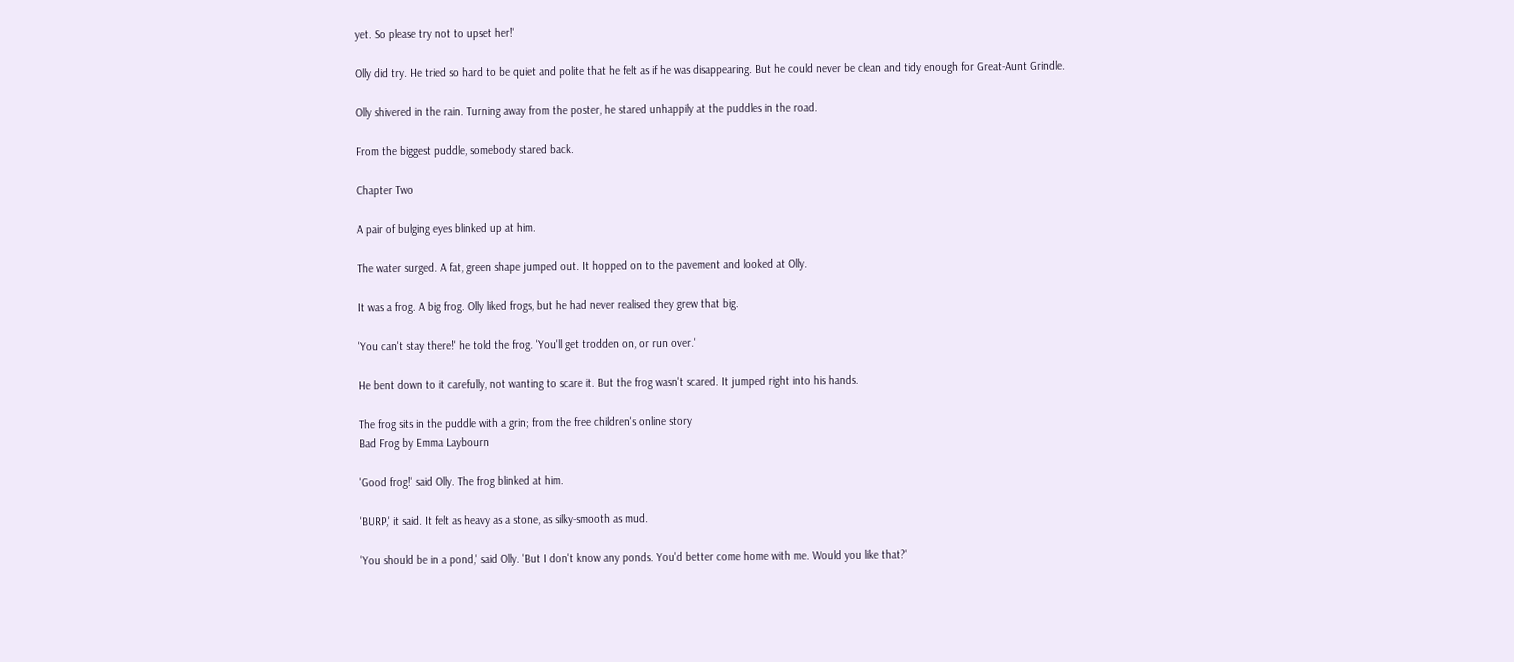yet. So please try not to upset her!'

Olly did try. He tried so hard to be quiet and polite that he felt as if he was disappearing. But he could never be clean and tidy enough for Great-Aunt Grindle.

Olly shivered in the rain. Turning away from the poster, he stared unhappily at the puddles in the road.

From the biggest puddle, somebody stared back.

Chapter Two

A pair of bulging eyes blinked up at him.

The water surged. A fat, green shape jumped out. It hopped on to the pavement and looked at Olly.

It was a frog. A big frog. Olly liked frogs, but he had never realised they grew that big.

'You can't stay there!' he told the frog. 'You'll get trodden on, or run over.'

He bent down to it carefully, not wanting to scare it. But the frog wasn't scared. It jumped right into his hands.

The frog sits in the puddle with a grin; from the free children's online story
Bad Frog by Emma Laybourn

'Good frog!' said Olly. The frog blinked at him.

'BURP,' it said. It felt as heavy as a stone, as silky-smooth as mud.

'You should be in a pond,' said Olly. 'But I don't know any ponds. You'd better come home with me. Would you like that?'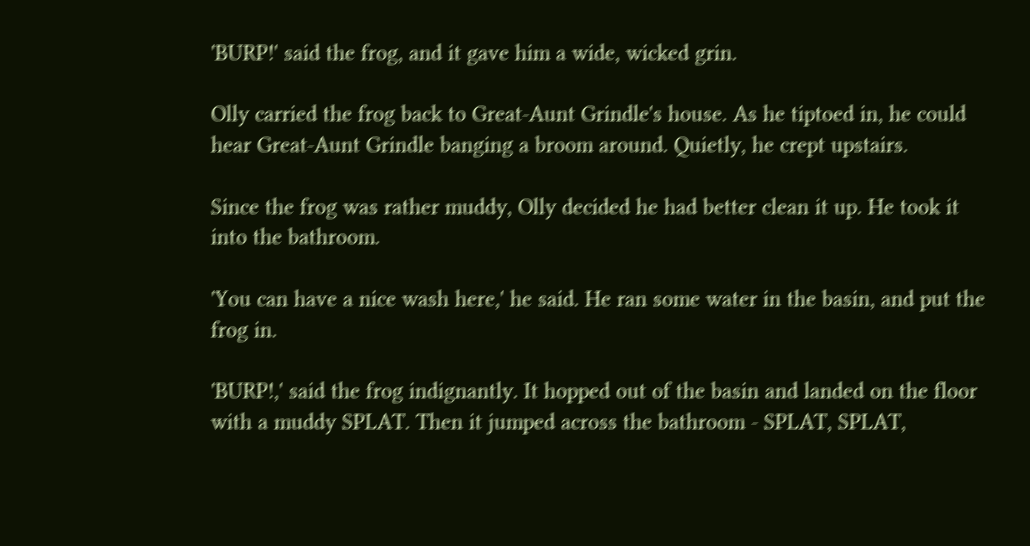'BURP!' said the frog, and it gave him a wide, wicked grin.

Olly carried the frog back to Great-Aunt Grindle's house. As he tiptoed in, he could hear Great-Aunt Grindle banging a broom around. Quietly, he crept upstairs.

Since the frog was rather muddy, Olly decided he had better clean it up. He took it into the bathroom.

'You can have a nice wash here,' he said. He ran some water in the basin, and put the frog in.

'BURP!,' said the frog indignantly. It hopped out of the basin and landed on the floor with a muddy SPLAT. Then it jumped across the bathroom - SPLAT, SPLAT,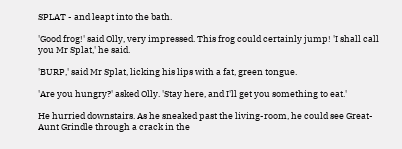SPLAT - and leapt into the bath.

'Good frog!' said Olly, very impressed. This frog could certainly jump! 'I shall call you Mr Splat,' he said.

'BURP,' said Mr Splat, licking his lips with a fat, green tongue.

'Are you hungry?' asked Olly. 'Stay here, and I'll get you something to eat.'

He hurried downstairs. As he sneaked past the living-room, he could see Great-Aunt Grindle through a crack in the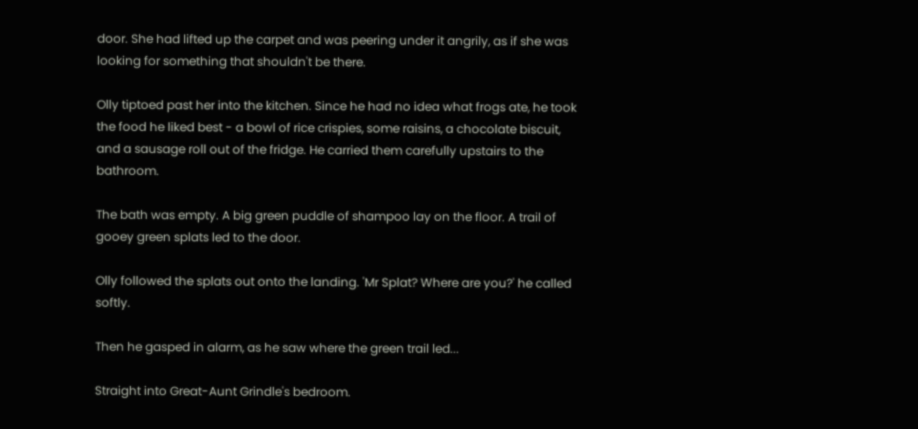door. She had lifted up the carpet and was peering under it angrily, as if she was looking for something that shouldn't be there.

Olly tiptoed past her into the kitchen. Since he had no idea what frogs ate, he took the food he liked best - a bowl of rice crispies, some raisins, a chocolate biscuit, and a sausage roll out of the fridge. He carried them carefully upstairs to the bathroom.

The bath was empty. A big green puddle of shampoo lay on the floor. A trail of gooey green splats led to the door.

Olly followed the splats out onto the landing. 'Mr Splat? Where are you?' he called softly.

Then he gasped in alarm, as he saw where the green trail led...

Straight into Great-Aunt Grindle's bedroom.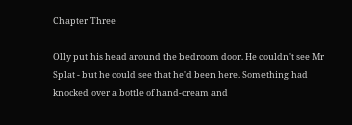Chapter Three

Olly put his head around the bedroom door. He couldn't see Mr Splat - but he could see that he'd been here. Something had knocked over a bottle of hand-cream and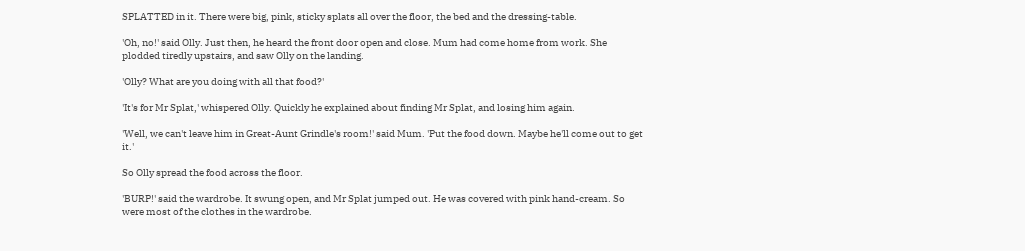SPLATTED in it. There were big, pink, sticky splats all over the floor, the bed and the dressing-table.

'Oh, no!' said Olly. Just then, he heard the front door open and close. Mum had come home from work. She plodded tiredly upstairs, and saw Olly on the landing.

'Olly? What are you doing with all that food?'

'It's for Mr Splat,' whispered Olly. Quickly he explained about finding Mr Splat, and losing him again.

'Well, we can't leave him in Great-Aunt Grindle's room!' said Mum. 'Put the food down. Maybe he'll come out to get it.'

So Olly spread the food across the floor.

'BURP!' said the wardrobe. It swung open, and Mr Splat jumped out. He was covered with pink hand-cream. So were most of the clothes in the wardrobe.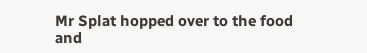Mr Splat hopped over to the food and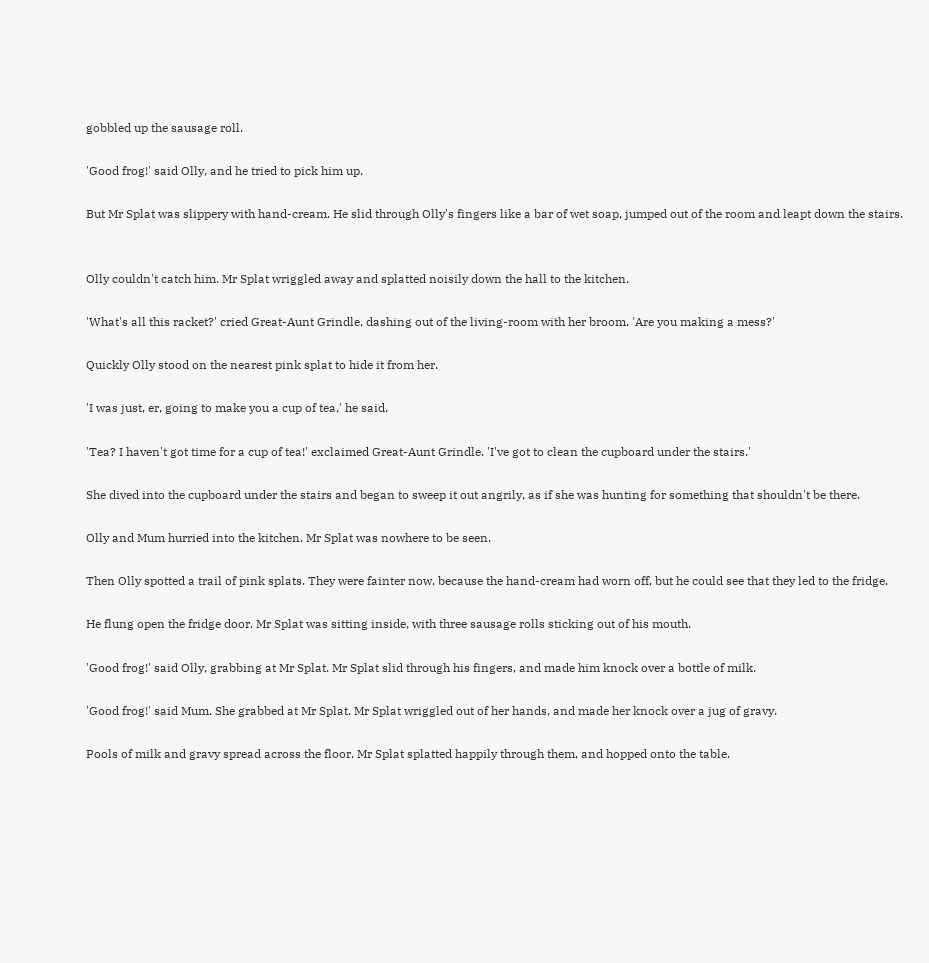gobbled up the sausage roll.

'Good frog!' said Olly, and he tried to pick him up.

But Mr Splat was slippery with hand-cream. He slid through Olly's fingers like a bar of wet soap, jumped out of the room and leapt down the stairs.


Olly couldn't catch him. Mr Splat wriggled away and splatted noisily down the hall to the kitchen.

'What's all this racket?' cried Great-Aunt Grindle, dashing out of the living-room with her broom. 'Are you making a mess?'

Quickly Olly stood on the nearest pink splat to hide it from her.

'I was just, er, going to make you a cup of tea,' he said.

'Tea? I haven't got time for a cup of tea!' exclaimed Great-Aunt Grindle. 'I've got to clean the cupboard under the stairs.'

She dived into the cupboard under the stairs and began to sweep it out angrily, as if she was hunting for something that shouldn't be there.

Olly and Mum hurried into the kitchen. Mr Splat was nowhere to be seen.

Then Olly spotted a trail of pink splats. They were fainter now, because the hand-cream had worn off, but he could see that they led to the fridge.

He flung open the fridge door. Mr Splat was sitting inside, with three sausage rolls sticking out of his mouth.

'Good frog!' said Olly, grabbing at Mr Splat. Mr Splat slid through his fingers, and made him knock over a bottle of milk.

'Good frog!' said Mum. She grabbed at Mr Splat. Mr Splat wriggled out of her hands, and made her knock over a jug of gravy.

Pools of milk and gravy spread across the floor. Mr Splat splatted happily through them, and hopped onto the table.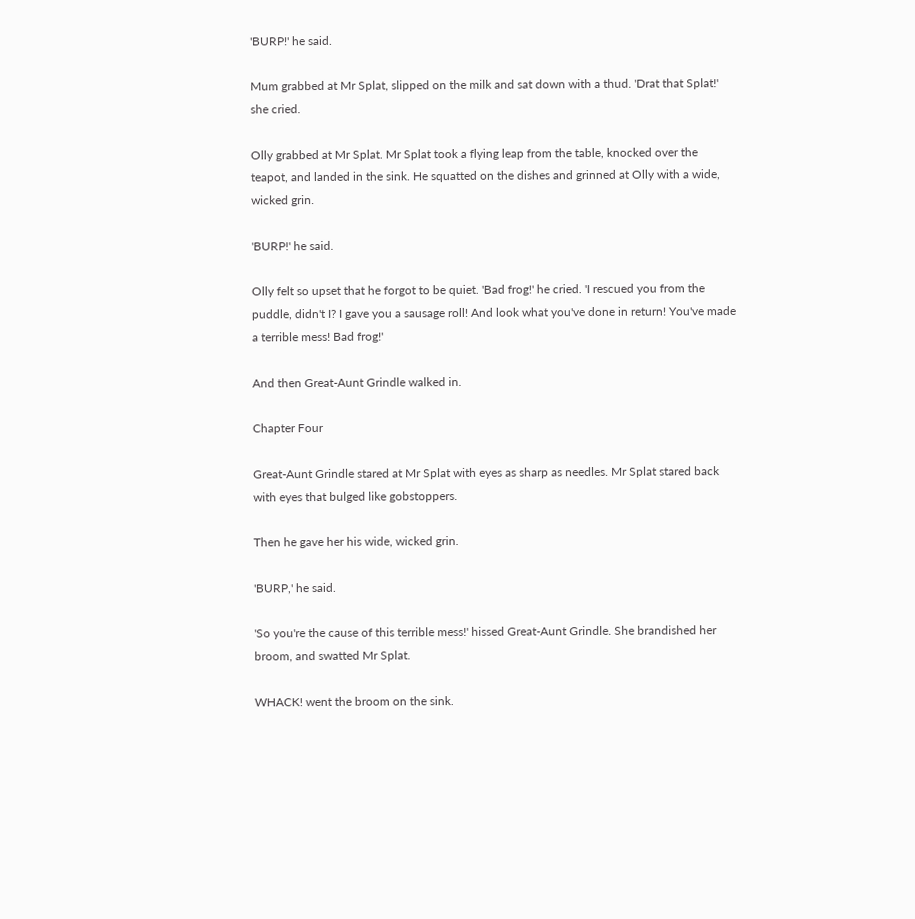'BURP!' he said.

Mum grabbed at Mr Splat, slipped on the milk and sat down with a thud. 'Drat that Splat!' she cried.

Olly grabbed at Mr Splat. Mr Splat took a flying leap from the table, knocked over the teapot, and landed in the sink. He squatted on the dishes and grinned at Olly with a wide, wicked grin.

'BURP!' he said.

Olly felt so upset that he forgot to be quiet. 'Bad frog!' he cried. 'I rescued you from the puddle, didn't I? I gave you a sausage roll! And look what you've done in return! You've made a terrible mess! Bad frog!'

And then Great-Aunt Grindle walked in.

Chapter Four

Great-Aunt Grindle stared at Mr Splat with eyes as sharp as needles. Mr Splat stared back with eyes that bulged like gobstoppers.

Then he gave her his wide, wicked grin.

'BURP,' he said.

'So you're the cause of this terrible mess!' hissed Great-Aunt Grindle. She brandished her broom, and swatted Mr Splat.

WHACK! went the broom on the sink.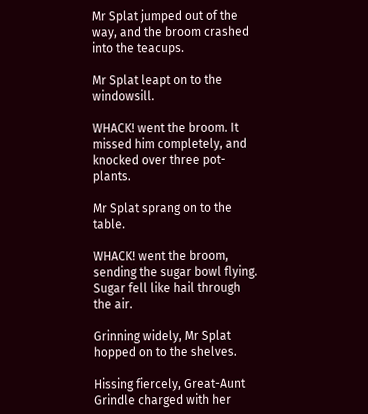Mr Splat jumped out of the way, and the broom crashed into the teacups.

Mr Splat leapt on to the windowsill.

WHACK! went the broom. It missed him completely, and knocked over three pot-plants.

Mr Splat sprang on to the table.

WHACK! went the broom, sending the sugar bowl flying. Sugar fell like hail through the air.

Grinning widely, Mr Splat hopped on to the shelves.

Hissing fiercely, Great-Aunt Grindle charged with her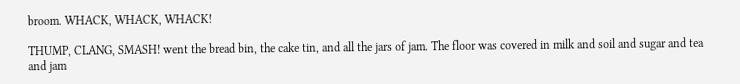broom. WHACK, WHACK, WHACK!

THUMP, CLANG, SMASH! went the bread bin, the cake tin, and all the jars of jam. The floor was covered in milk and soil and sugar and tea and jam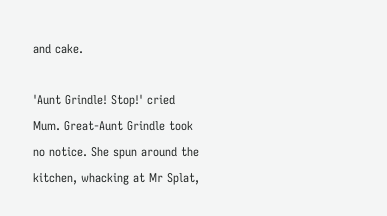and cake.

'Aunt Grindle! Stop!' cried Mum. Great-Aunt Grindle took no notice. She spun around the kitchen, whacking at Mr Splat,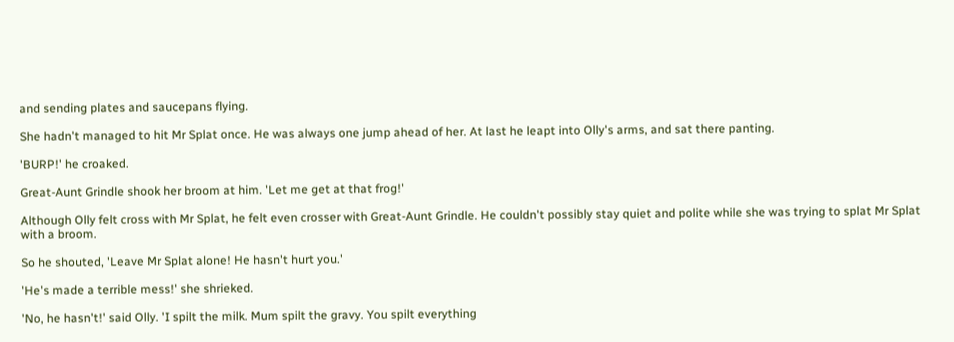and sending plates and saucepans flying.

She hadn't managed to hit Mr Splat once. He was always one jump ahead of her. At last he leapt into Olly's arms, and sat there panting.

'BURP!' he croaked.

Great-Aunt Grindle shook her broom at him. 'Let me get at that frog!'

Although Olly felt cross with Mr Splat, he felt even crosser with Great-Aunt Grindle. He couldn't possibly stay quiet and polite while she was trying to splat Mr Splat with a broom.

So he shouted, 'Leave Mr Splat alone! He hasn't hurt you.'

'He's made a terrible mess!' she shrieked.

'No, he hasn't!' said Olly. 'I spilt the milk. Mum spilt the gravy. You spilt everything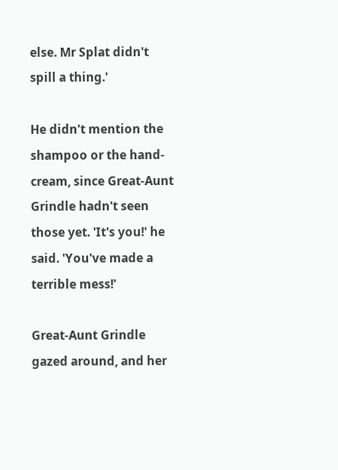else. Mr Splat didn't spill a thing.'

He didn't mention the shampoo or the hand-cream, since Great-Aunt Grindle hadn't seen those yet. 'It's you!' he said. 'You've made a terrible mess!'

Great-Aunt Grindle gazed around, and her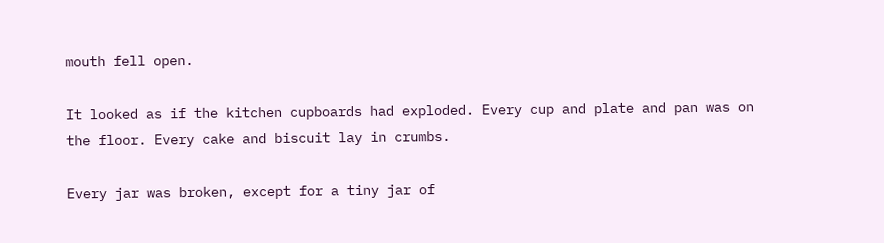mouth fell open.

It looked as if the kitchen cupboards had exploded. Every cup and plate and pan was on the floor. Every cake and biscuit lay in crumbs.

Every jar was broken, except for a tiny jar of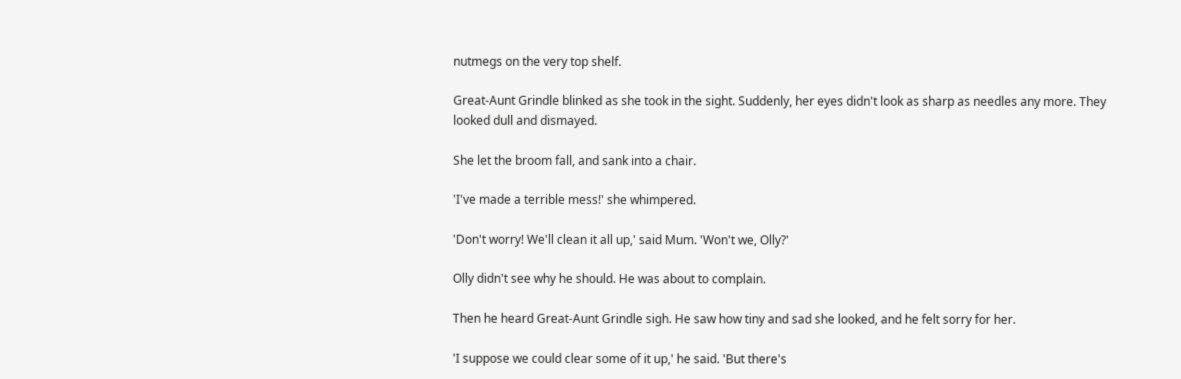nutmegs on the very top shelf.

Great-Aunt Grindle blinked as she took in the sight. Suddenly, her eyes didn't look as sharp as needles any more. They looked dull and dismayed.

She let the broom fall, and sank into a chair.

'I've made a terrible mess!' she whimpered.

'Don't worry! We'll clean it all up,' said Mum. 'Won't we, Olly?'

Olly didn't see why he should. He was about to complain.

Then he heard Great-Aunt Grindle sigh. He saw how tiny and sad she looked, and he felt sorry for her.

'I suppose we could clear some of it up,' he said. 'But there's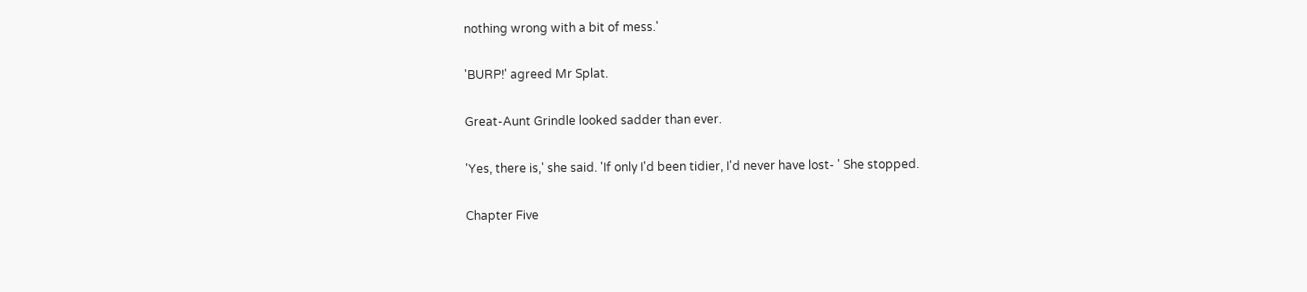nothing wrong with a bit of mess.'

'BURP!' agreed Mr Splat.

Great-Aunt Grindle looked sadder than ever.

'Yes, there is,' she said. 'If only I'd been tidier, I'd never have lost- ' She stopped.

Chapter Five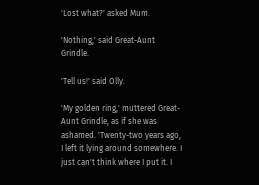'Lost what?' asked Mum.

'Nothing,' said Great-Aunt Grindle.

'Tell us!' said Olly.

'My golden ring,' muttered Great-Aunt Grindle, as if she was ashamed. 'Twenty-two years ago, I left it lying around somewhere. I just can't think where I put it. I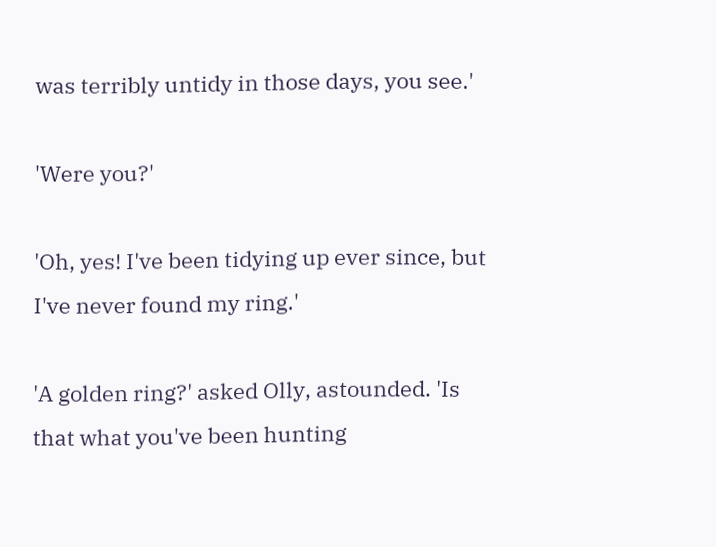was terribly untidy in those days, you see.'

'Were you?'

'Oh, yes! I've been tidying up ever since, but I've never found my ring.'

'A golden ring?' asked Olly, astounded. 'Is that what you've been hunting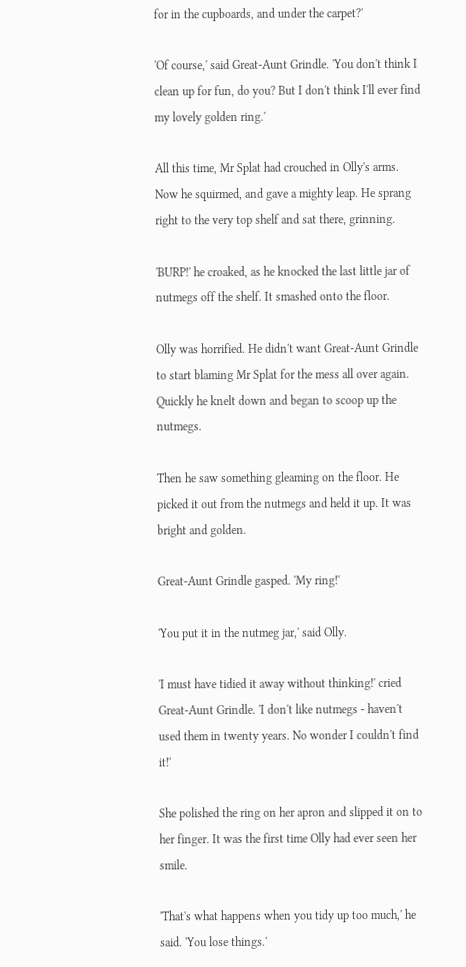for in the cupboards, and under the carpet?'

'Of course,' said Great-Aunt Grindle. 'You don't think I clean up for fun, do you? But I don't think I'll ever find my lovely golden ring.'

All this time, Mr Splat had crouched in Olly's arms. Now he squirmed, and gave a mighty leap. He sprang right to the very top shelf and sat there, grinning.

'BURP!' he croaked, as he knocked the last little jar of nutmegs off the shelf. It smashed onto the floor.

Olly was horrified. He didn't want Great-Aunt Grindle to start blaming Mr Splat for the mess all over again. Quickly he knelt down and began to scoop up the nutmegs.

Then he saw something gleaming on the floor. He picked it out from the nutmegs and held it up. It was bright and golden.

Great-Aunt Grindle gasped. 'My ring!'

'You put it in the nutmeg jar,' said Olly.

'I must have tidied it away without thinking!' cried Great-Aunt Grindle. 'I don't like nutmegs - haven't used them in twenty years. No wonder I couldn't find it!'

She polished the ring on her apron and slipped it on to her finger. It was the first time Olly had ever seen her smile.

'That's what happens when you tidy up too much,' he said. 'You lose things.'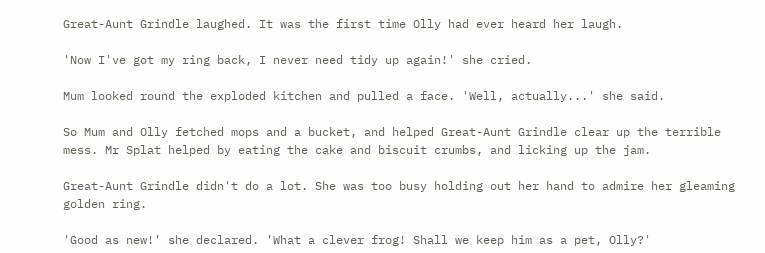Great-Aunt Grindle laughed. It was the first time Olly had ever heard her laugh.

'Now I've got my ring back, I never need tidy up again!' she cried.

Mum looked round the exploded kitchen and pulled a face. 'Well, actually...' she said.

So Mum and Olly fetched mops and a bucket, and helped Great-Aunt Grindle clear up the terrible mess. Mr Splat helped by eating the cake and biscuit crumbs, and licking up the jam.

Great-Aunt Grindle didn't do a lot. She was too busy holding out her hand to admire her gleaming golden ring.

'Good as new!' she declared. 'What a clever frog! Shall we keep him as a pet, Olly?'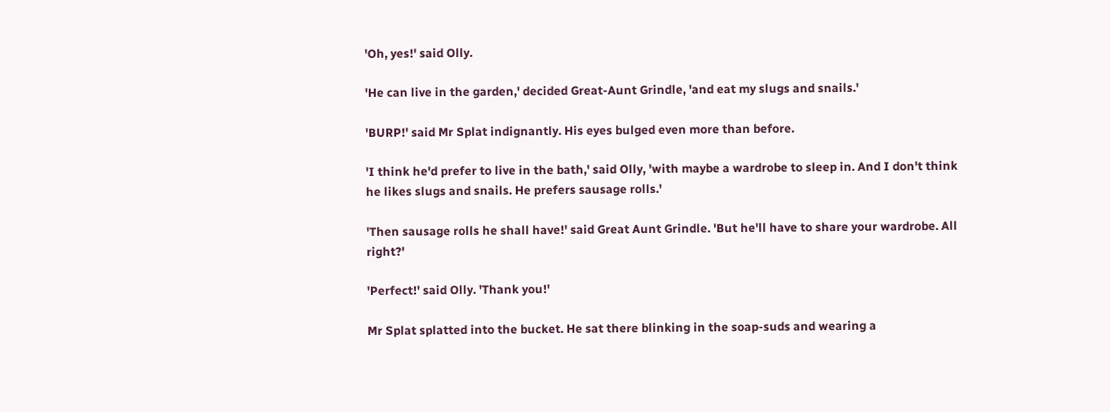'Oh, yes!' said Olly.

'He can live in the garden,' decided Great-Aunt Grindle, 'and eat my slugs and snails.'

'BURP!' said Mr Splat indignantly. His eyes bulged even more than before.

'I think he'd prefer to live in the bath,' said Olly, 'with maybe a wardrobe to sleep in. And I don't think he likes slugs and snails. He prefers sausage rolls.'

'Then sausage rolls he shall have!' said Great Aunt Grindle. 'But he'll have to share your wardrobe. All right?'

'Perfect!' said Olly. 'Thank you!'

Mr Splat splatted into the bucket. He sat there blinking in the soap-suds and wearing a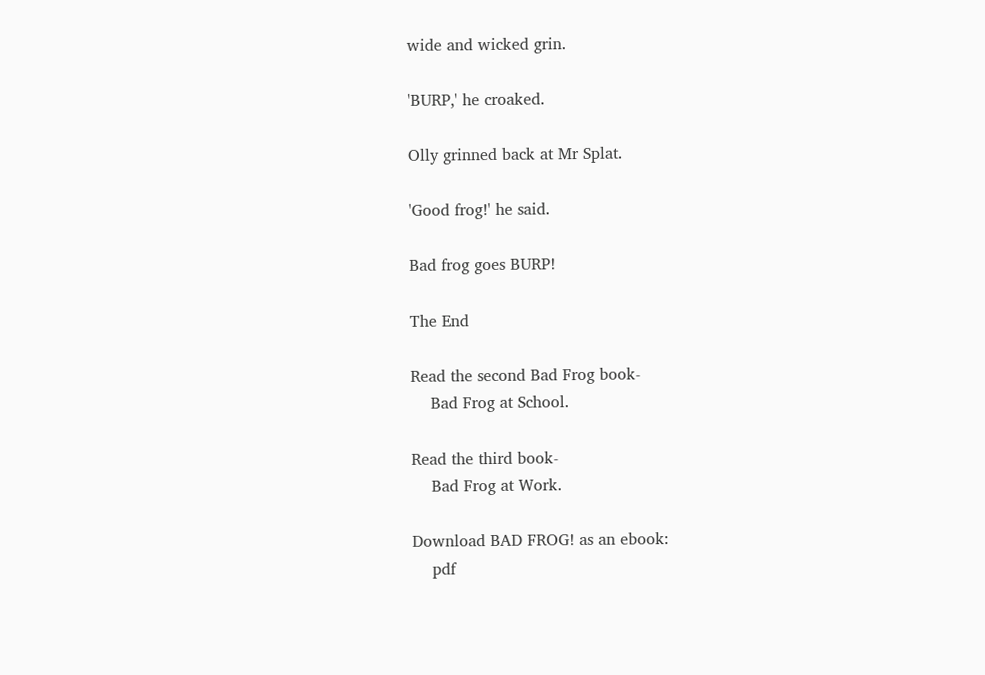wide and wicked grin.

'BURP,' he croaked.

Olly grinned back at Mr Splat.

'Good frog!' he said.

Bad frog goes BURP!

The End

Read the second Bad Frog book-
    Bad Frog at School.

Read the third book-
    Bad Frog at Work.

Download BAD FROG! as an ebook:
    pdf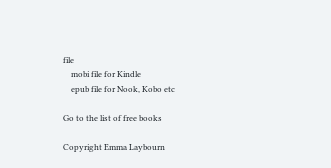file
    mobi file for Kindle
    epub file for Nook, Kobo etc

Go to the list of free books

Copyright Emma Laybourn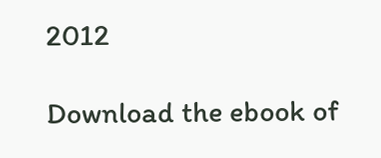2012

Download the ebook of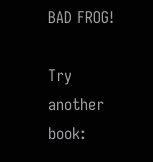BAD FROG!

Try another book: